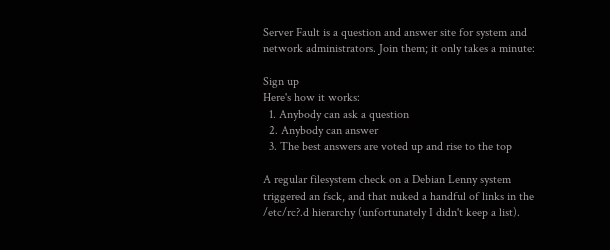Server Fault is a question and answer site for system and network administrators. Join them; it only takes a minute:

Sign up
Here's how it works:
  1. Anybody can ask a question
  2. Anybody can answer
  3. The best answers are voted up and rise to the top

A regular filesystem check on a Debian Lenny system triggered an fsck, and that nuked a handful of links in the /etc/rc?.d hierarchy (unfortunately I didn't keep a list).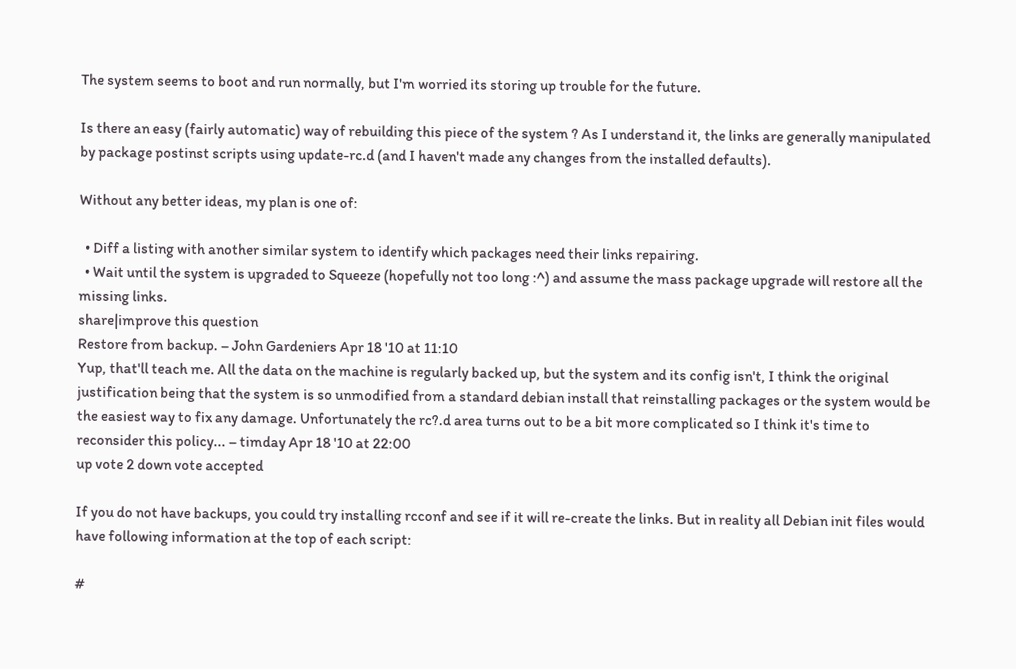The system seems to boot and run normally, but I'm worried its storing up trouble for the future.

Is there an easy (fairly automatic) way of rebuilding this piece of the system ? As I understand it, the links are generally manipulated by package postinst scripts using update-rc.d (and I haven't made any changes from the installed defaults).

Without any better ideas, my plan is one of:

  • Diff a listing with another similar system to identify which packages need their links repairing.
  • Wait until the system is upgraded to Squeeze (hopefully not too long :^) and assume the mass package upgrade will restore all the missing links.
share|improve this question
Restore from backup. – John Gardeniers Apr 18 '10 at 11:10
Yup, that'll teach me. All the data on the machine is regularly backed up, but the system and its config isn't, I think the original justification being that the system is so unmodified from a standard debian install that reinstalling packages or the system would be the easiest way to fix any damage. Unfortunately the rc?.d area turns out to be a bit more complicated so I think it's time to reconsider this policy... – timday Apr 18 '10 at 22:00
up vote 2 down vote accepted

If you do not have backups, you could try installing rcconf and see if it will re-create the links. But in reality all Debian init files would have following information at the top of each script:

#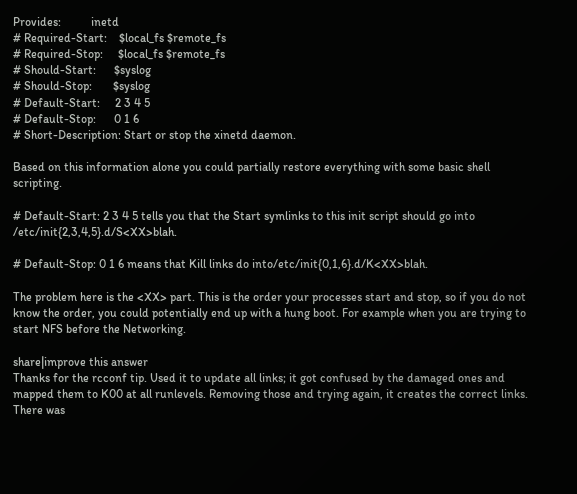Provides:          inetd
# Required-Start:    $local_fs $remote_fs
# Required-Stop:     $local_fs $remote_fs
# Should-Start:      $syslog
# Should-Stop:       $syslog
# Default-Start:     2 3 4 5
# Default-Stop:      0 1 6
# Short-Description: Start or stop the xinetd daemon.

Based on this information alone you could partially restore everything with some basic shell scripting.

# Default-Start: 2 3 4 5 tells you that the Start symlinks to this init script should go into /etc/init{2,3,4,5}.d/S<XX>blah.

# Default-Stop: 0 1 6 means that Kill links do into/etc/init{0,1,6}.d/K<XX>blah.

The problem here is the <XX> part. This is the order your processes start and stop, so if you do not know the order, you could potentially end up with a hung boot. For example when you are trying to start NFS before the Networking.

share|improve this answer
Thanks for the rcconf tip. Used it to update all links; it got confused by the damaged ones and mapped them to K00 at all runlevels. Removing those and trying again, it creates the correct links. There was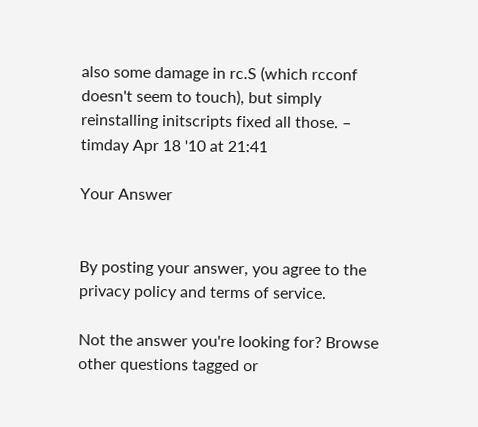also some damage in rc.S (which rcconf doesn't seem to touch), but simply reinstalling initscripts fixed all those. – timday Apr 18 '10 at 21:41

Your Answer


By posting your answer, you agree to the privacy policy and terms of service.

Not the answer you're looking for? Browse other questions tagged or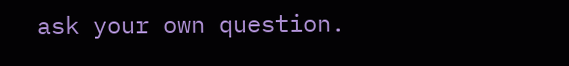ask your own question.